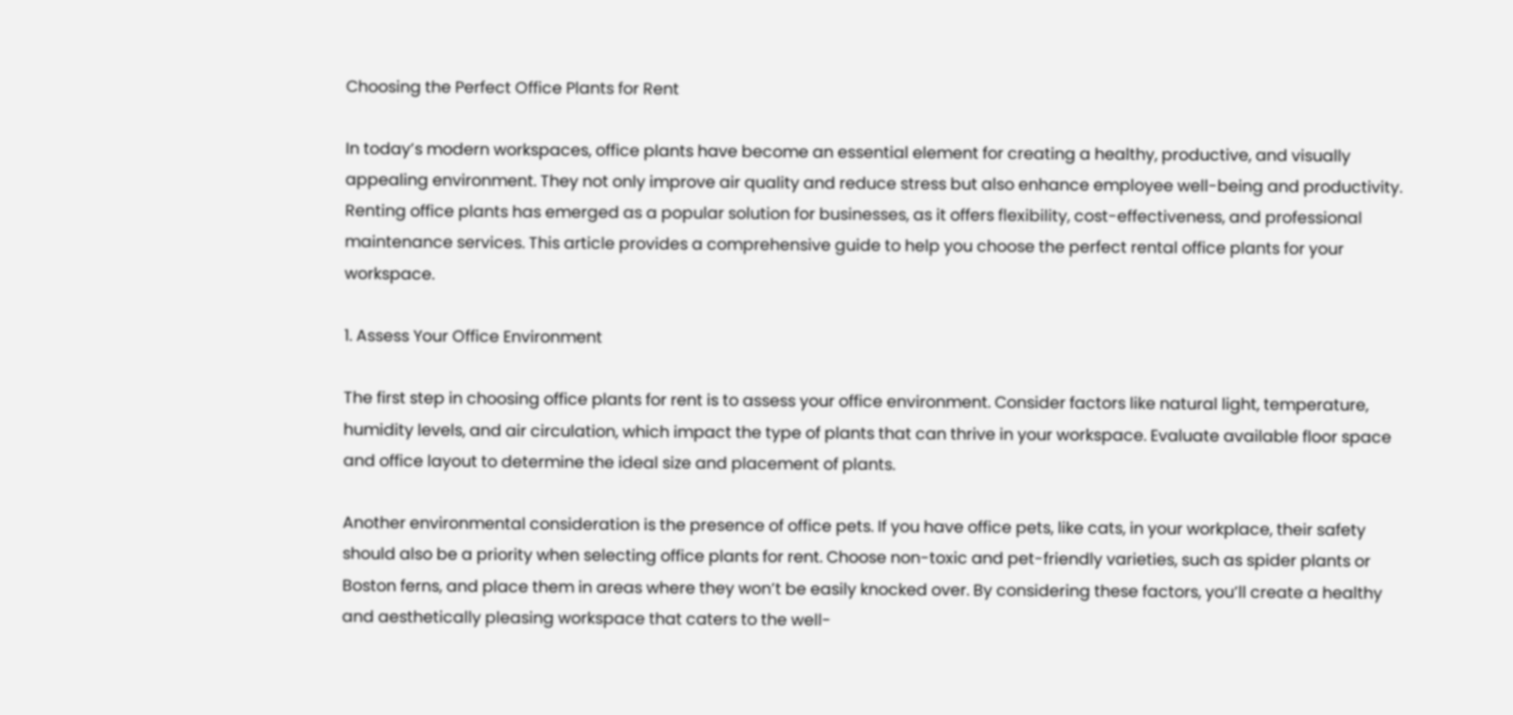Choosing the Perfect Office Plants for Rent

In today’s modern workspaces, office plants have become an essential element for creating a healthy, productive, and visually appealing environment. They not only improve air quality and reduce stress but also enhance employee well-being and productivity. Renting office plants has emerged as a popular solution for businesses, as it offers flexibility, cost-effectiveness, and professional maintenance services. This article provides a comprehensive guide to help you choose the perfect rental office plants for your workspace.

1. Assess Your Office Environment

The first step in choosing office plants for rent is to assess your office environment. Consider factors like natural light, temperature, humidity levels, and air circulation, which impact the type of plants that can thrive in your workspace. Evaluate available floor space and office layout to determine the ideal size and placement of plants.

Another environmental consideration is the presence of office pets. If you have office pets, like cats, in your workplace, their safety should also be a priority when selecting office plants for rent. Choose non-toxic and pet-friendly varieties, such as spider plants or Boston ferns, and place them in areas where they won’t be easily knocked over. By considering these factors, you’ll create a healthy and aesthetically pleasing workspace that caters to the well-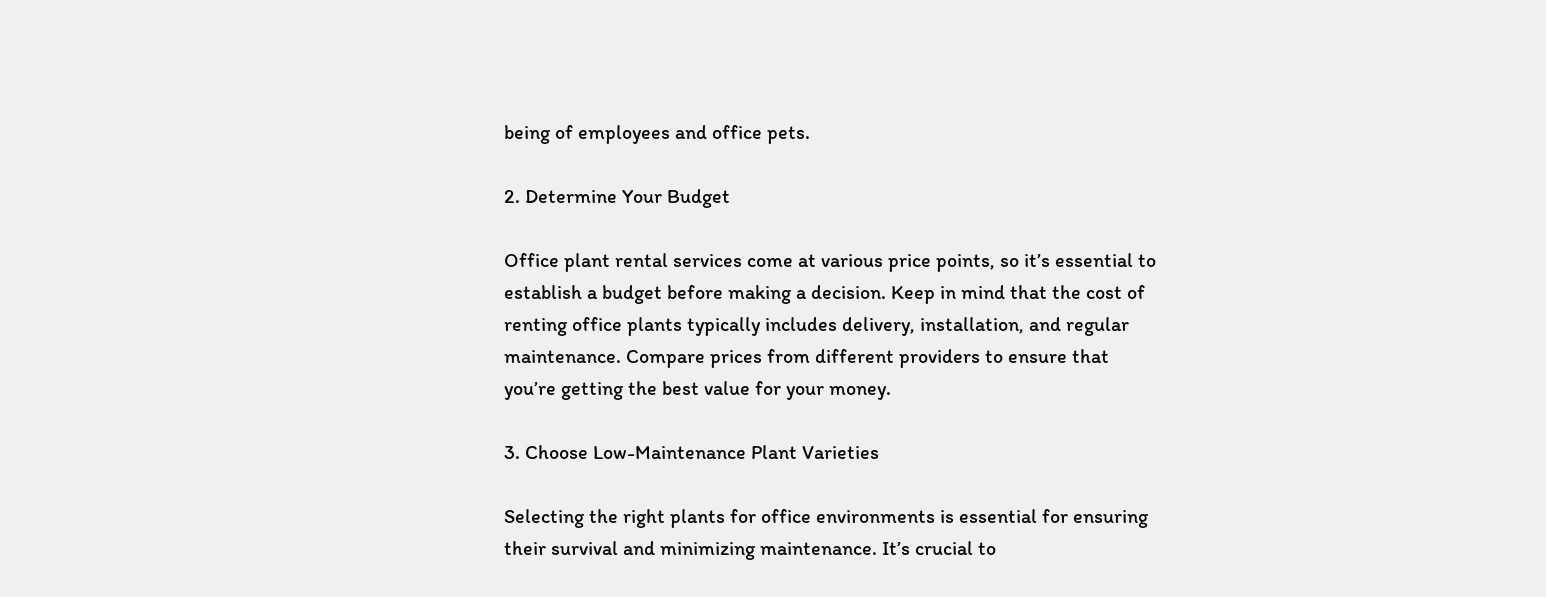being of employees and office pets.

2. Determine Your Budget

Office plant rental services come at various price points, so it’s essential to establish a budget before making a decision. Keep in mind that the cost of renting office plants typically includes delivery, installation, and regular maintenance. Compare prices from different providers to ensure that you’re getting the best value for your money.

3. Choose Low-Maintenance Plant Varieties

Selecting the right plants for office environments is essential for ensuring their survival and minimizing maintenance. It’s crucial to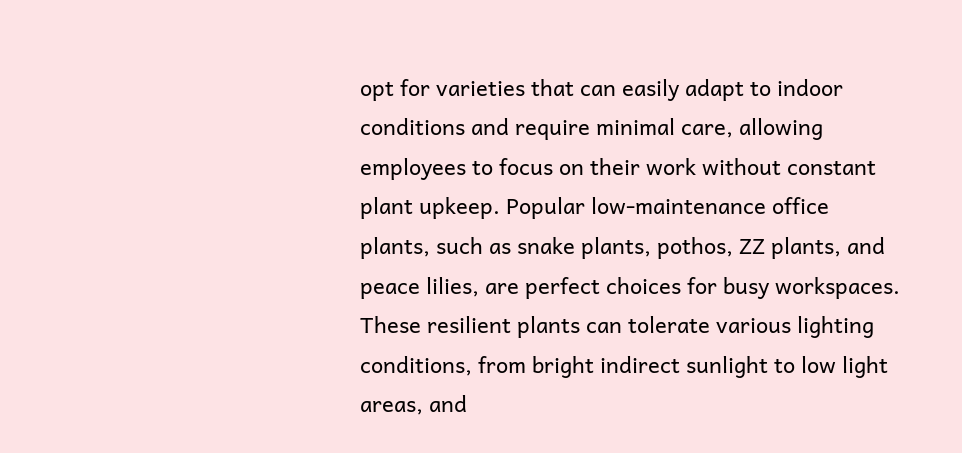opt for varieties that can easily adapt to indoor conditions and require minimal care, allowing employees to focus on their work without constant plant upkeep. Popular low-maintenance office plants, such as snake plants, pothos, ZZ plants, and peace lilies, are perfect choices for busy workspaces. These resilient plants can tolerate various lighting conditions, from bright indirect sunlight to low light areas, and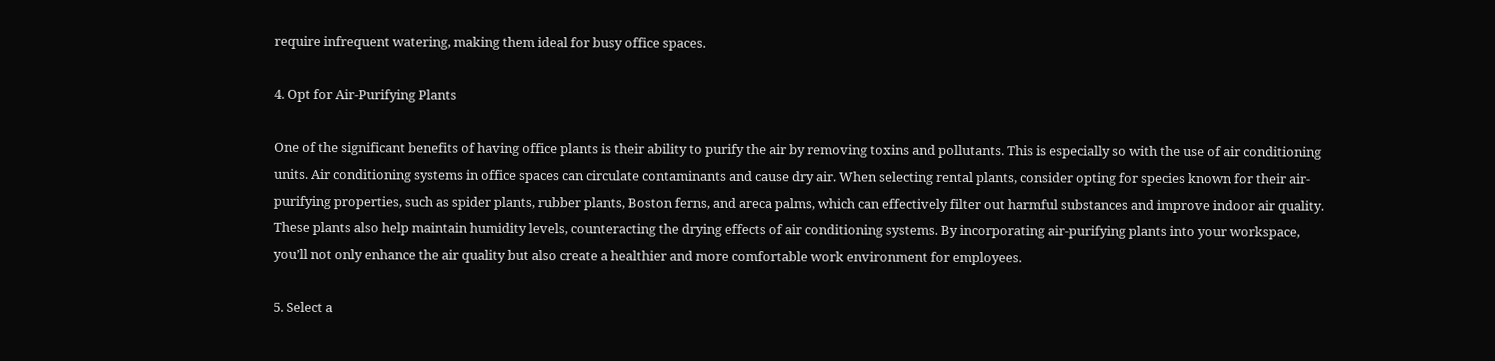require infrequent watering, making them ideal for busy office spaces.

4. Opt for Air-Purifying Plants

One of the significant benefits of having office plants is their ability to purify the air by removing toxins and pollutants. This is especially so with the use of air conditioning units. Air conditioning systems in office spaces can circulate contaminants and cause dry air. When selecting rental plants, consider opting for species known for their air-purifying properties, such as spider plants, rubber plants, Boston ferns, and areca palms, which can effectively filter out harmful substances and improve indoor air quality. These plants also help maintain humidity levels, counteracting the drying effects of air conditioning systems. By incorporating air-purifying plants into your workspace, you’ll not only enhance the air quality but also create a healthier and more comfortable work environment for employees.

5. Select a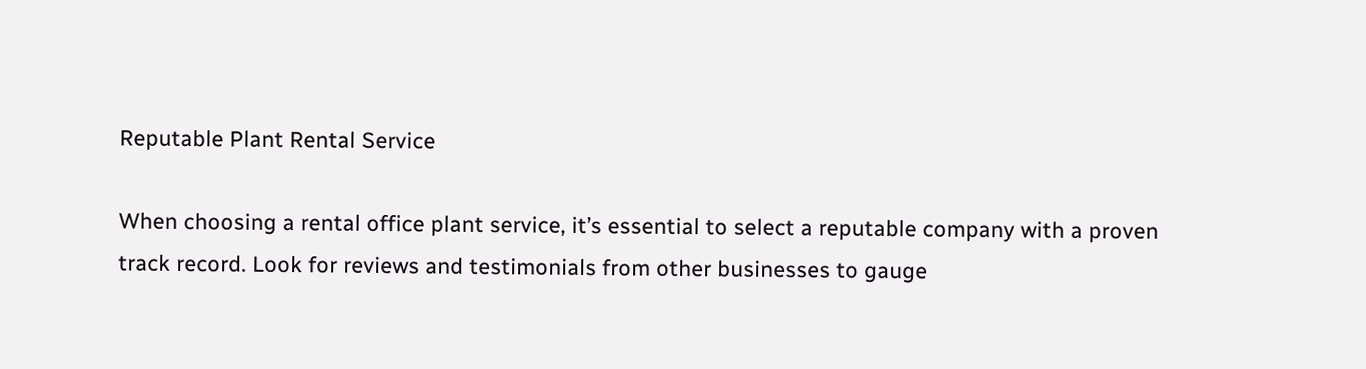Reputable Plant Rental Service

When choosing a rental office plant service, it’s essential to select a reputable company with a proven track record. Look for reviews and testimonials from other businesses to gauge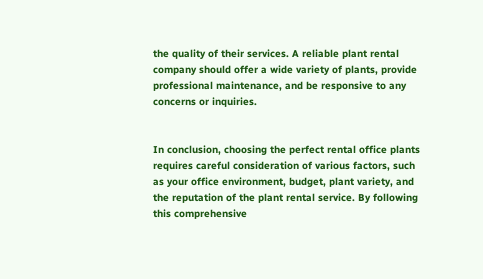the quality of their services. A reliable plant rental company should offer a wide variety of plants, provide professional maintenance, and be responsive to any concerns or inquiries.


In conclusion, choosing the perfect rental office plants requires careful consideration of various factors, such as your office environment, budget, plant variety, and the reputation of the plant rental service. By following this comprehensive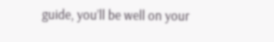guide, you’ll be well on your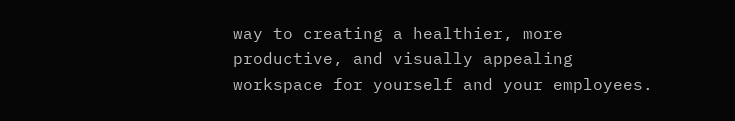way to creating a healthier, more productive, and visually appealing workspace for yourself and your employees.